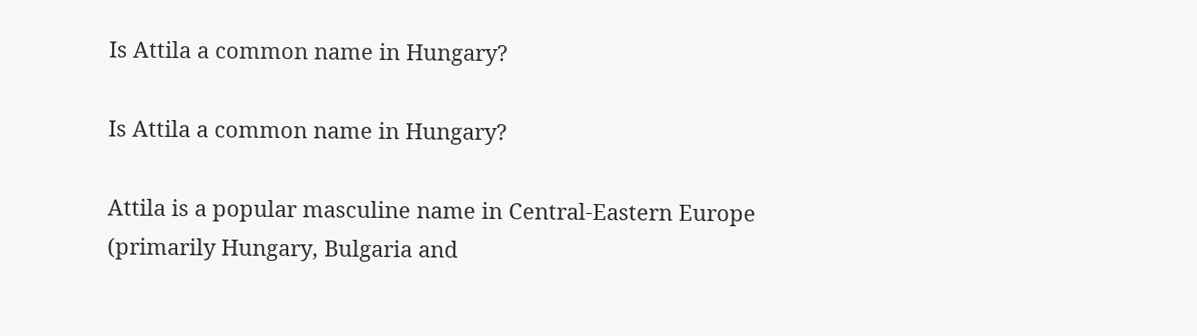Is Attila a common name in Hungary?

Is Attila a common name in Hungary?

Attila is a popular masculine name in Central-Eastern Europe (primarily Hungary, Bulgaria and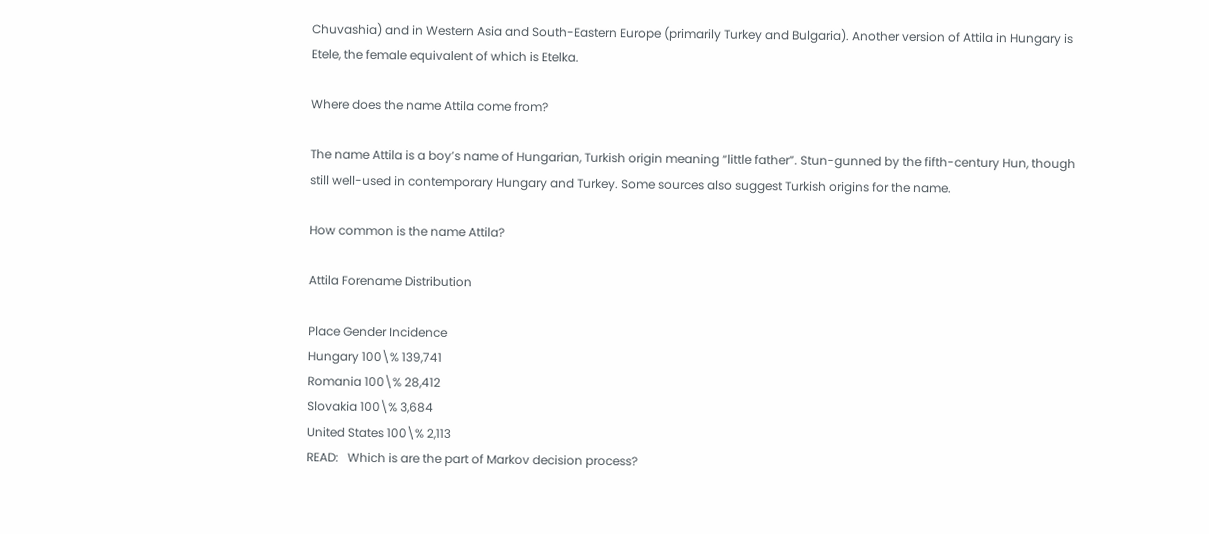Chuvashia) and in Western Asia and South-Eastern Europe (primarily Turkey and Bulgaria). Another version of Attila in Hungary is Etele, the female equivalent of which is Etelka.

Where does the name Attila come from?

The name Attila is a boy’s name of Hungarian, Turkish origin meaning “little father”. Stun-gunned by the fifth-century Hun, though still well-used in contemporary Hungary and Turkey. Some sources also suggest Turkish origins for the name.

How common is the name Attila?

Attila Forename Distribution

Place Gender Incidence
Hungary 100\% 139,741
Romania 100\% 28,412
Slovakia 100\% 3,684
United States 100\% 2,113
READ:   Which is are the part of Markov decision process?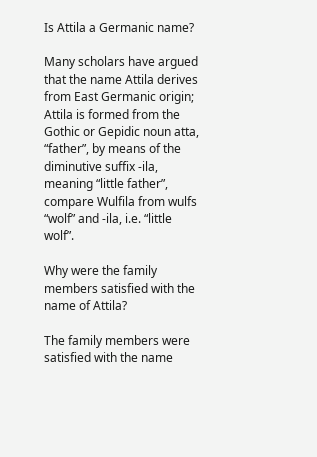Is Attila a Germanic name?

Many scholars have argued that the name Attila derives from East Germanic origin; Attila is formed from the Gothic or Gepidic noun atta, “father”, by means of the diminutive suffix -ila, meaning “little father”, compare Wulfila from wulfs “wolf” and -ila, i.e. “little wolf”.

Why were the family members satisfied with the name of Attila?

The family members were satisfied with the name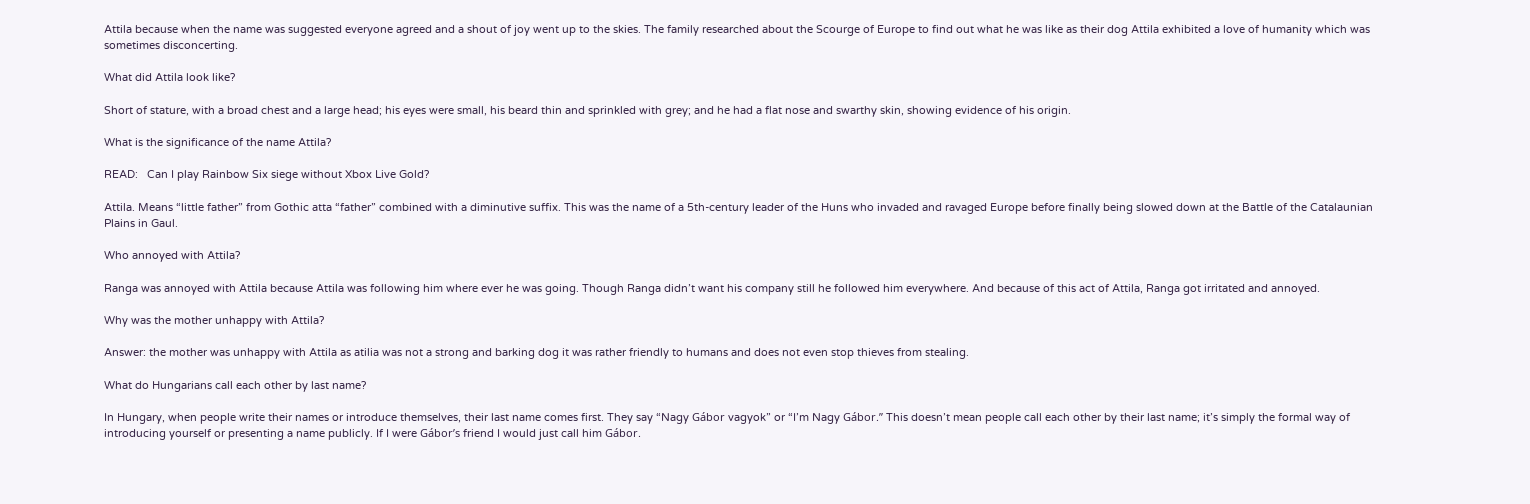Attila because when the name was suggested everyone agreed and a shout of joy went up to the skies. The family researched about the Scourge of Europe to find out what he was like as their dog Attila exhibited a love of humanity which was sometimes disconcerting.

What did Attila look like?

Short of stature, with a broad chest and a large head; his eyes were small, his beard thin and sprinkled with grey; and he had a flat nose and swarthy skin, showing evidence of his origin.

What is the significance of the name Attila?

READ:   Can I play Rainbow Six siege without Xbox Live Gold?

Attila. Means “little father” from Gothic atta “father” combined with a diminutive suffix. This was the name of a 5th-century leader of the Huns who invaded and ravaged Europe before finally being slowed down at the Battle of the Catalaunian Plains in Gaul.

Who annoyed with Attila?

Ranga was annoyed with Attila because Attila was following him where ever he was going. Though Ranga didn’t want his company still he followed him everywhere. And because of this act of Attila, Ranga got irritated and annoyed.

Why was the mother unhappy with Attila?

Answer: the mother was unhappy with Attila as atilia was not a strong and barking dog it was rather friendly to humans and does not even stop thieves from stealing.

What do Hungarians call each other by last name?

In Hungary, when people write their names or introduce themselves, their last name comes first. They say “Nagy Gábor vagyok” or “I’m Nagy Gábor.” This doesn’t mean people call each other by their last name; it’s simply the formal way of introducing yourself or presenting a name publicly. If I were Gábor’s friend I would just call him Gábor.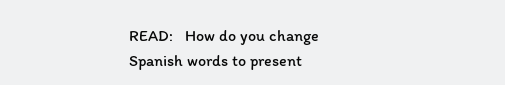READ:   How do you change Spanish words to present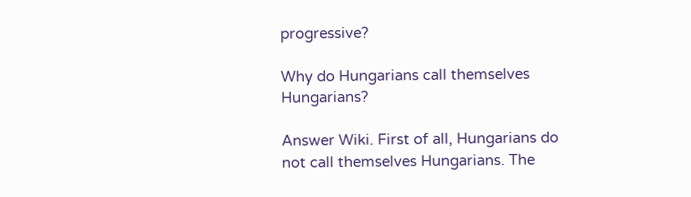progressive?

Why do Hungarians call themselves Hungarians?

Answer Wiki. First of all, Hungarians do not call themselves Hungarians. The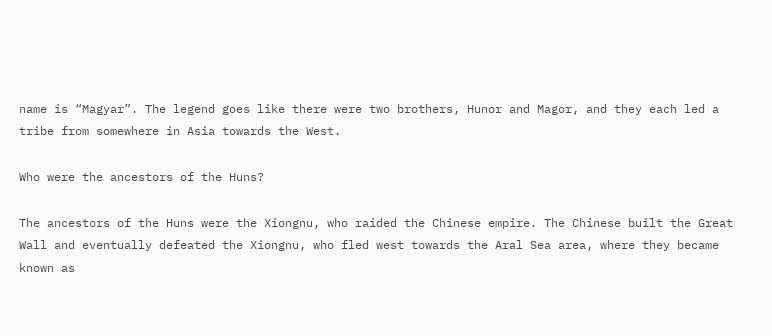name is “Magyar”. The legend goes like there were two brothers, Hunor and Magor, and they each led a tribe from somewhere in Asia towards the West.

Who were the ancestors of the Huns?

The ancestors of the Huns were the Xiongnu, who raided the Chinese empire. The Chinese built the Great Wall and eventually defeated the Xiongnu, who fled west towards the Aral Sea area, where they became known as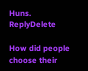Huns. ReplyDelete

How did people choose their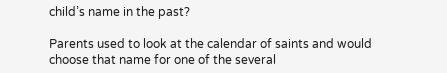child’s name in the past?

Parents used to look at the calendar of saints and would choose that name for one of the several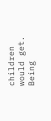children would get. Being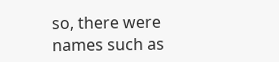so, there were names such as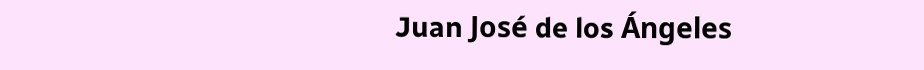Juan José de los Ángeles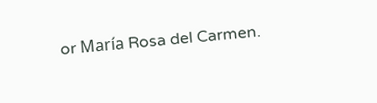or María Rosa del Carmen.